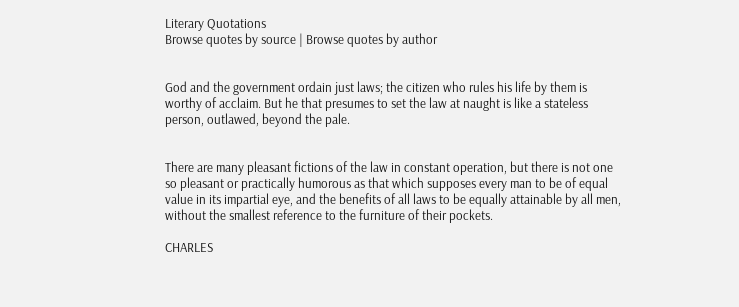Literary Quotations
Browse quotes by source | Browse quotes by author


God and the government ordain just laws; the citizen who rules his life by them is worthy of acclaim. But he that presumes to set the law at naught is like a stateless person, outlawed, beyond the pale.


There are many pleasant fictions of the law in constant operation, but there is not one so pleasant or practically humorous as that which supposes every man to be of equal value in its impartial eye, and the benefits of all laws to be equally attainable by all men, without the smallest reference to the furniture of their pockets.

CHARLES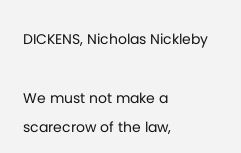DICKENS, Nicholas Nickleby

We must not make a scarecrow of the law,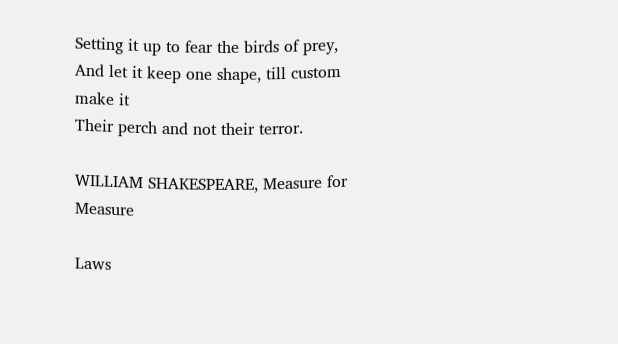Setting it up to fear the birds of prey,
And let it keep one shape, till custom make it
Their perch and not their terror.

WILLIAM SHAKESPEARE, Measure for Measure

Laws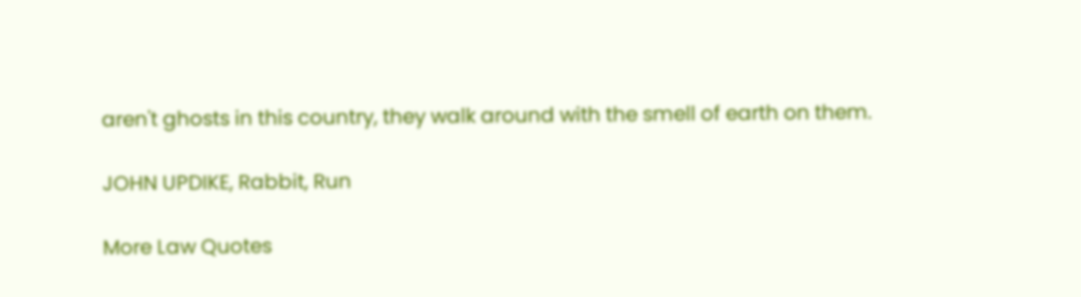aren't ghosts in this country, they walk around with the smell of earth on them.

JOHN UPDIKE, Rabbit, Run

More Law Quotes